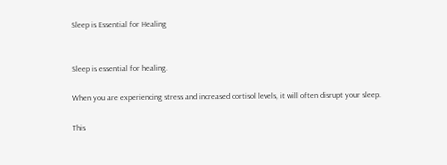Sleep is Essential for Healing


Sleep is essential for healing.

When you are experiencing stress and increased cortisol levels, it will often disrupt your sleep.

This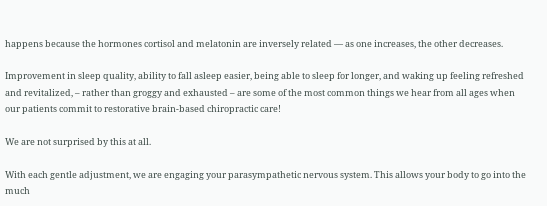happens because the hormones cortisol and melatonin are inversely related — as one increases, the other decreases.

Improvement in sleep quality, ability to fall asleep easier, being able to sleep for longer, and waking up feeling refreshed and revitalized, – rather than groggy and exhausted – are some of the most common things we hear from all ages when our patients commit to restorative brain-based chiropractic care!

We are not surprised by this at all.

With each gentle adjustment, we are engaging your parasympathetic nervous system. This allows your body to go into the much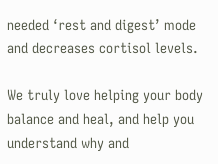needed ‘rest and digest’ mode and decreases cortisol levels.

We truly love helping your body balance and heal, and help you understand why and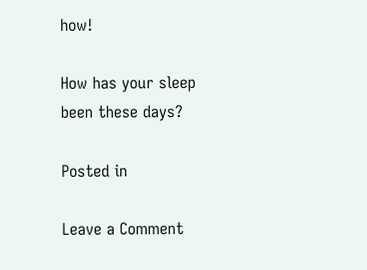how!

How has your sleep been these days?

Posted in

Leave a Comment